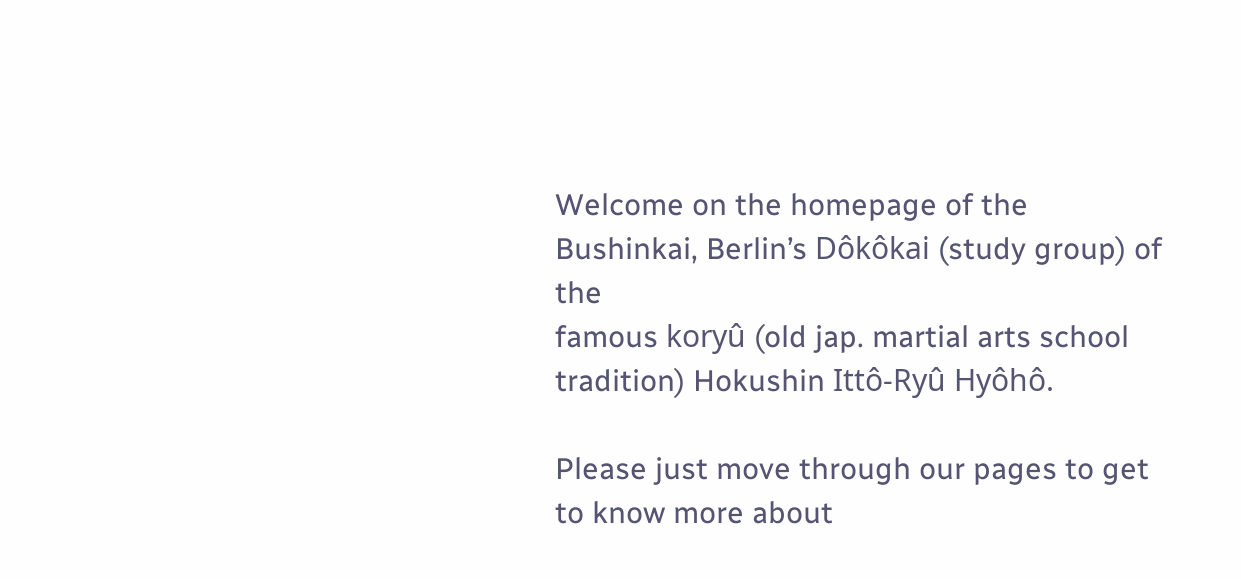Welcome on the homepage of the Bushinkai, Berlin’s Dôkôkai (study group) of the
famous koryû (old jap. martial arts school tradition) Hokushin Ittô-Ryû Hyôhô.

Please just move through our pages to get to know more about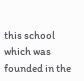this school which was founded in the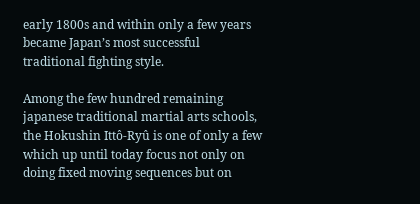early 1800s and within only a few years became Japan’s most successful traditional fighting style.

Among the few hundred remaining japanese traditional martial arts schools, the Hokushin Ittô-Ryû is one of only a few which up until today focus not only on doing fixed moving sequences but on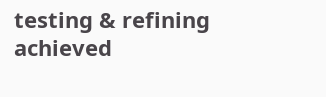testing & refining achieved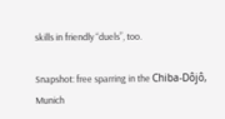skills in friendly “duels”, too.

Snapshot: free sparring in the Chiba-Dôjô, Munich